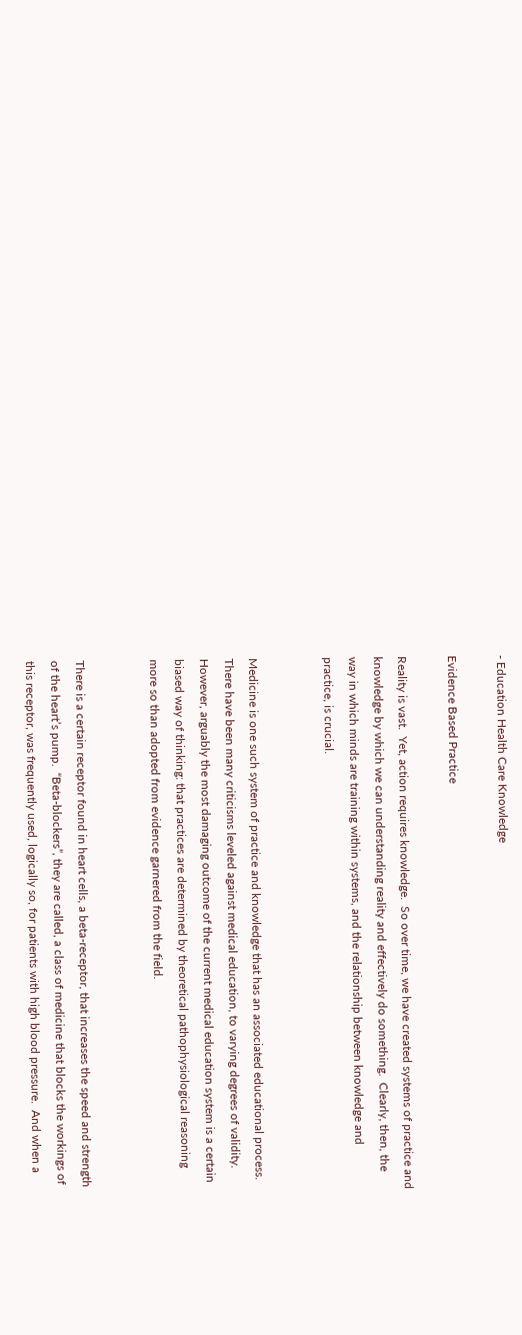- Education Health Care Knowledge

Evidence Based Practice

Reality is vast.  Yet, action requires knowledge.  So over time, we have created systems of practice and knowledge by which we can understanding reality and effectively do something.  Clearly, then, the way in which minds are training within systems, and the relationship between knowledge and practice, is crucial.


Medicine is one such system of practice and knowledge that has an associated educational process.  There have been many criticisms leveled against medical education, to varying degrees of validity.  However, arguably the most damaging outcome of the current medical education system is a certain biased way of thinking: that practices are determined by theoretical pathophysiological reasoning more so than adopted from evidence garnered from the field.


There is a certain receptor found in heart cells, a beta-receptor, that increases the speed and strength of the heart’s pump.  “Beta-blockers”, they are called, a class of medicine that blocks the workings of this receptor, was frequently used, logically so, for patients with high blood pressure.  And when a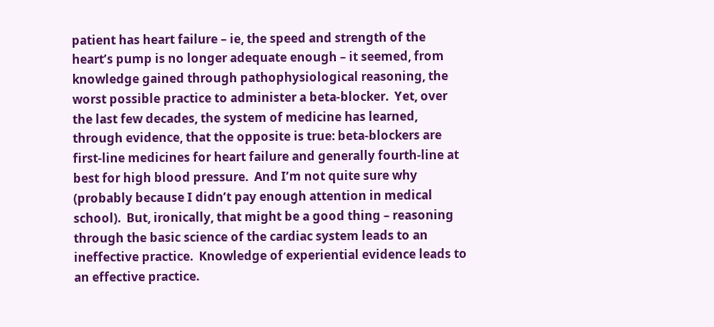patient has heart failure – ie, the speed and strength of the heart’s pump is no longer adequate enough – it seemed, from knowledge gained through pathophysiological reasoning, the worst possible practice to administer a beta-blocker.  Yet, over the last few decades, the system of medicine has learned, through evidence, that the opposite is true: beta-blockers are first-line medicines for heart failure and generally fourth-line at best for high blood pressure.  And I’m not quite sure why (probably because I didn’t pay enough attention in medical school).  But, ironically, that might be a good thing – reasoning through the basic science of the cardiac system leads to an ineffective practice.  Knowledge of experiential evidence leads to an effective practice.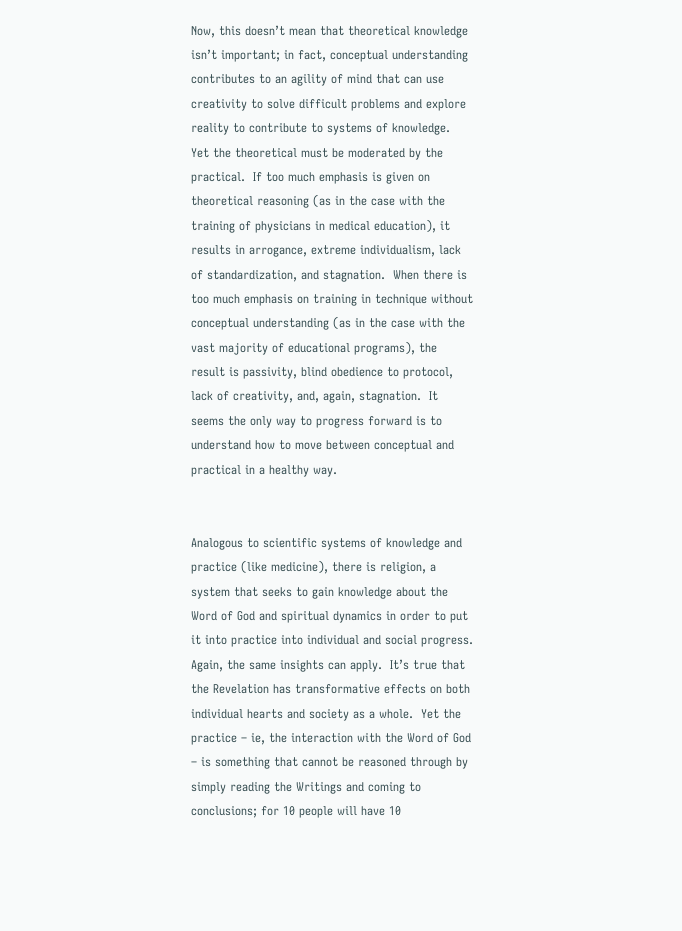Now, this doesn’t mean that theoretical knowledge isn’t important; in fact, conceptual understanding contributes to an agility of mind that can use creativity to solve difficult problems and explore reality to contribute to systems of knowledge.  Yet the theoretical must be moderated by the practical.  If too much emphasis is given on theoretical reasoning (as in the case with the training of physicians in medical education), it results in arrogance, extreme individualism, lack of standardization, and stagnation.  When there is too much emphasis on training in technique without conceptual understanding (as in the case with the vast majority of educational programs), the result is passivity, blind obedience to protocol, lack of creativity, and, again, stagnation.  It seems the only way to progress forward is to understand how to move between conceptual and practical in a healthy way.


Analogous to scientific systems of knowledge and practice (like medicine), there is religion, a system that seeks to gain knowledge about the Word of God and spiritual dynamics in order to put it into practice into individual and social progress.  Again, the same insights can apply.  It’s true that the Revelation has transformative effects on both individual hearts and society as a whole.  Yet the practice – ie, the interaction with the Word of God – is something that cannot be reasoned through by simply reading the Writings and coming to conclusions; for 10 people will have 10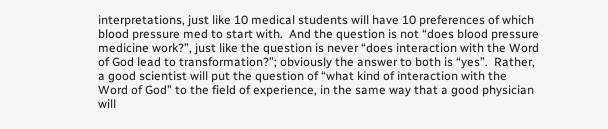interpretations, just like 10 medical students will have 10 preferences of which blood pressure med to start with.  And the question is not “does blood pressure medicine work?”, just like the question is never “does interaction with the Word of God lead to transformation?”; obviously the answer to both is “yes”.  Rather, a good scientist will put the question of “what kind of interaction with the Word of God” to the field of experience, in the same way that a good physician will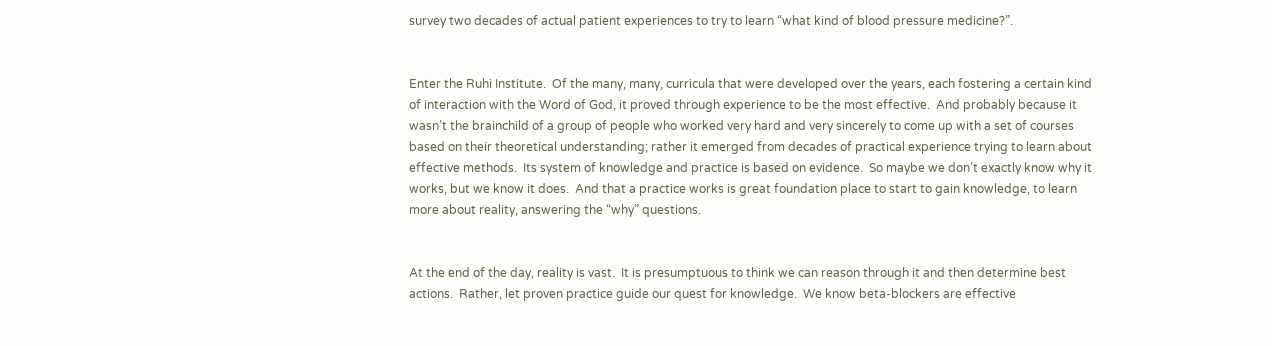survey two decades of actual patient experiences to try to learn “what kind of blood pressure medicine?”.


Enter the Ruhi Institute.  Of the many, many, curricula that were developed over the years, each fostering a certain kind of interaction with the Word of God, it proved through experience to be the most effective.  And probably because it wasn’t the brainchild of a group of people who worked very hard and very sincerely to come up with a set of courses based on their theoretical understanding; rather it emerged from decades of practical experience trying to learn about effective methods.  Its system of knowledge and practice is based on evidence.  So maybe we don’t exactly know why it works, but we know it does.  And that a practice works is great foundation place to start to gain knowledge, to learn more about reality, answering the “why” questions.


At the end of the day, reality is vast.  It is presumptuous to think we can reason through it and then determine best actions.  Rather, let proven practice guide our quest for knowledge.  We know beta-blockers are effective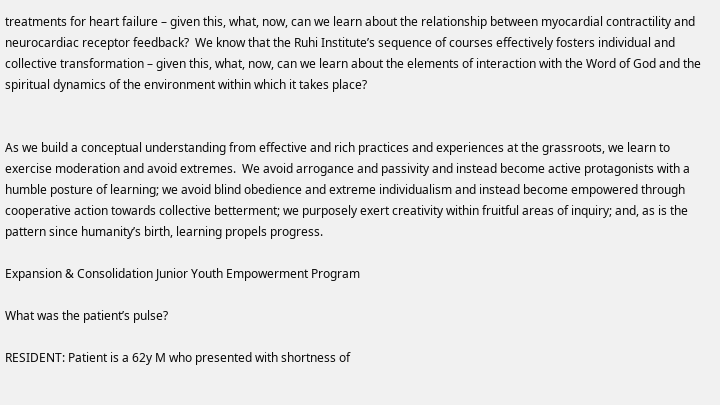treatments for heart failure – given this, what, now, can we learn about the relationship between myocardial contractility and neurocardiac receptor feedback?  We know that the Ruhi Institute’s sequence of courses effectively fosters individual and collective transformation – given this, what, now, can we learn about the elements of interaction with the Word of God and the spiritual dynamics of the environment within which it takes place?


As we build a conceptual understanding from effective and rich practices and experiences at the grassroots, we learn to exercise moderation and avoid extremes.  We avoid arrogance and passivity and instead become active protagonists with a humble posture of learning; we avoid blind obedience and extreme individualism and instead become empowered through cooperative action towards collective betterment; we purposely exert creativity within fruitful areas of inquiry; and, as is the pattern since humanity’s birth, learning propels progress.

Expansion & Consolidation Junior Youth Empowerment Program

What was the patient’s pulse?

RESIDENT: Patient is a 62y M who presented with shortness of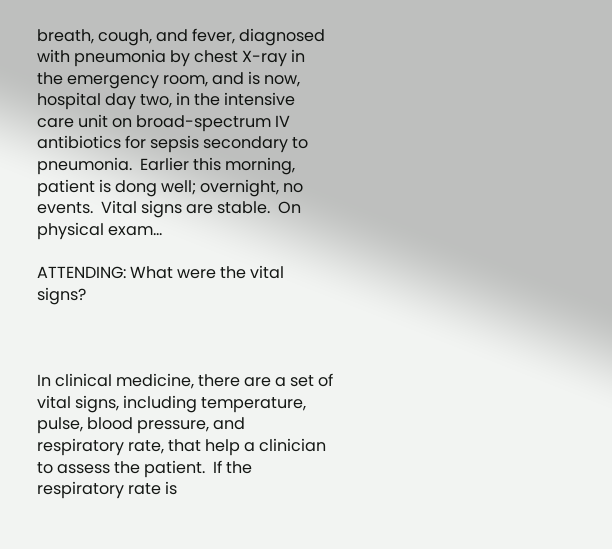breath, cough, and fever, diagnosed with pneumonia by chest X-ray in the emergency room, and is now, hospital day two, in the intensive care unit on broad-spectrum IV antibiotics for sepsis secondary to pneumonia.  Earlier this morning, patient is dong well; overnight, no events.  Vital signs are stable.  On physical exam…

ATTENDING: What were the vital signs?



In clinical medicine, there are a set of vital signs, including temperature, pulse, blood pressure, and respiratory rate, that help a clinician to assess the patient.  If the respiratory rate is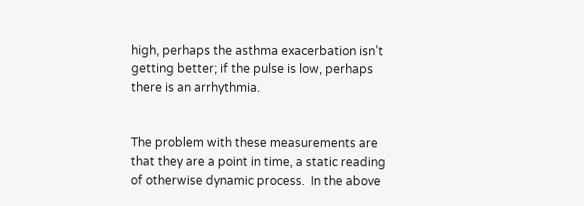high, perhaps the asthma exacerbation isn’t getting better; if the pulse is low, perhaps there is an arrhythmia.


The problem with these measurements are that they are a point in time, a static reading of otherwise dynamic process.  In the above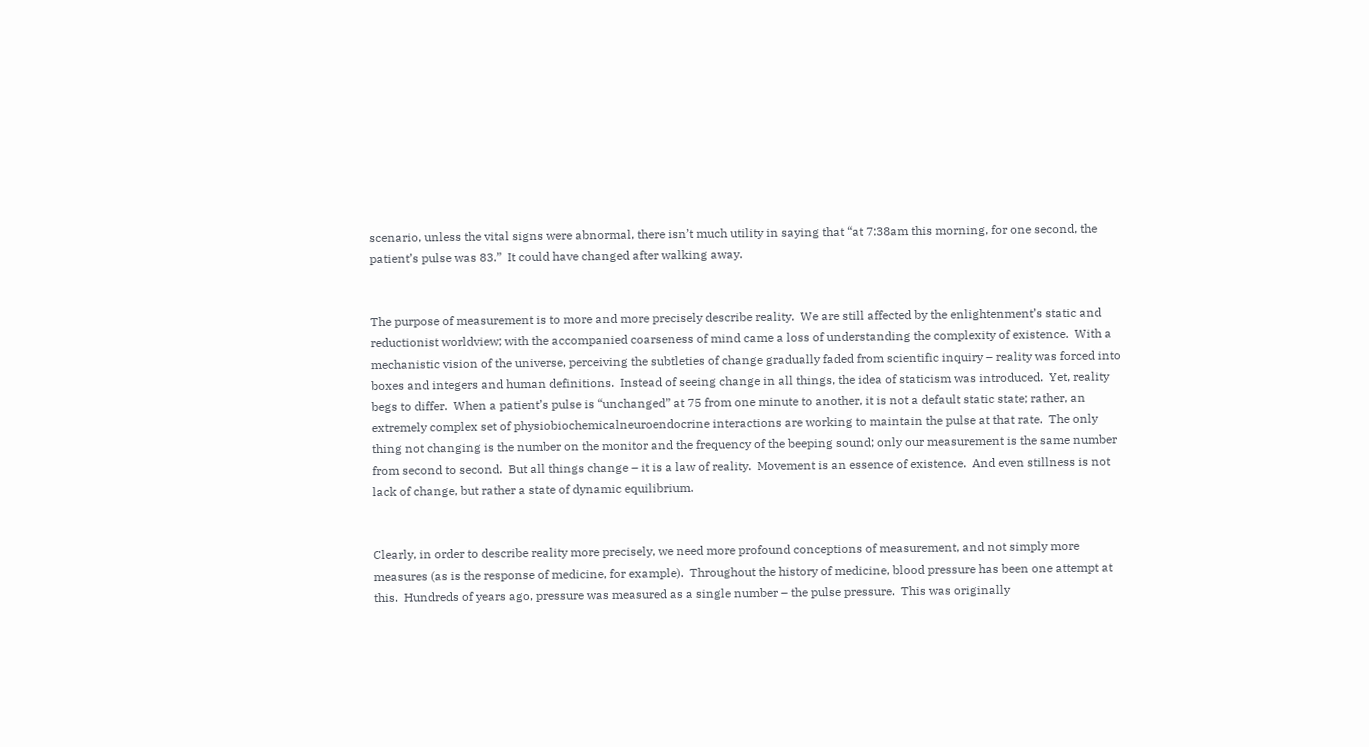scenario, unless the vital signs were abnormal, there isn’t much utility in saying that “at 7:38am this morning, for one second, the patient’s pulse was 83.”  It could have changed after walking away.


The purpose of measurement is to more and more precisely describe reality.  We are still affected by the enlightenment’s static and reductionist worldview; with the accompanied coarseness of mind came a loss of understanding the complexity of existence.  With a mechanistic vision of the universe, perceiving the subtleties of change gradually faded from scientific inquiry – reality was forced into boxes and integers and human definitions.  Instead of seeing change in all things, the idea of staticism was introduced.  Yet, reality begs to differ.  When a patient’s pulse is “unchanged” at 75 from one minute to another, it is not a default static state; rather, an extremely complex set of physiobiochemicalneuroendocrine interactions are working to maintain the pulse at that rate.  The only thing not changing is the number on the monitor and the frequency of the beeping sound; only our measurement is the same number from second to second.  But all things change – it is a law of reality.  Movement is an essence of existence.  And even stillness is not lack of change, but rather a state of dynamic equilibrium.


Clearly, in order to describe reality more precisely, we need more profound conceptions of measurement, and not simply more measures (as is the response of medicine, for example).  Throughout the history of medicine, blood pressure has been one attempt at this.  Hundreds of years ago, pressure was measured as a single number – the pulse pressure.  This was originally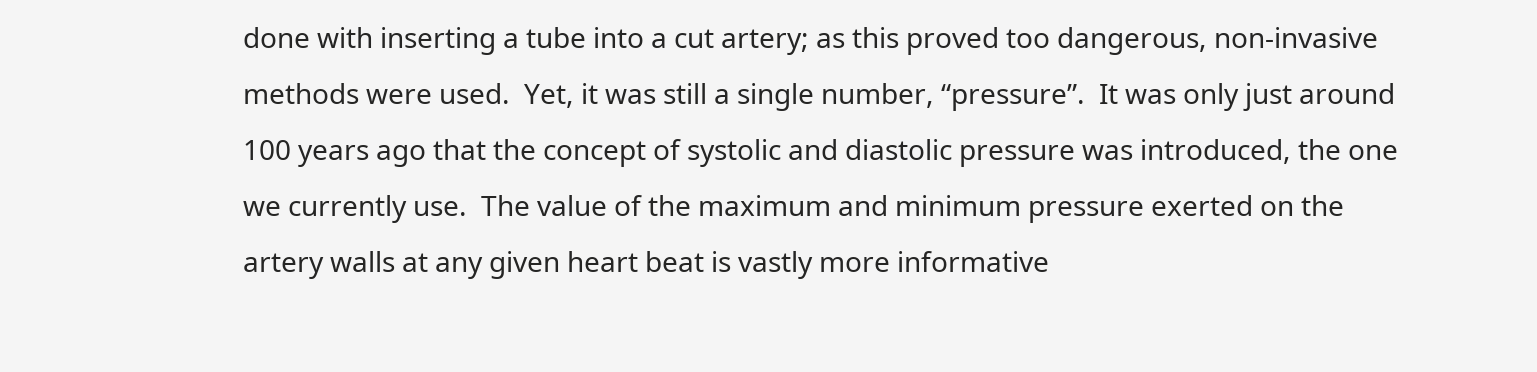done with inserting a tube into a cut artery; as this proved too dangerous, non-invasive methods were used.  Yet, it was still a single number, “pressure”.  It was only just around 100 years ago that the concept of systolic and diastolic pressure was introduced, the one we currently use.  The value of the maximum and minimum pressure exerted on the artery walls at any given heart beat is vastly more informative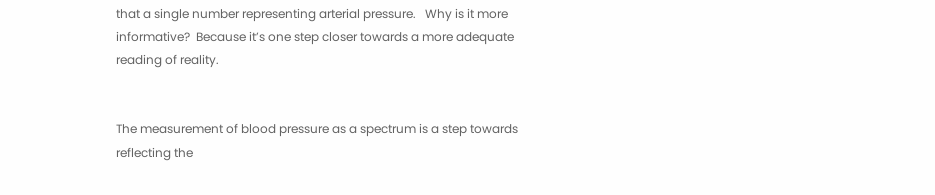that a single number representing arterial pressure.   Why is it more informative?  Because it’s one step closer towards a more adequate reading of reality.


The measurement of blood pressure as a spectrum is a step towards reflecting the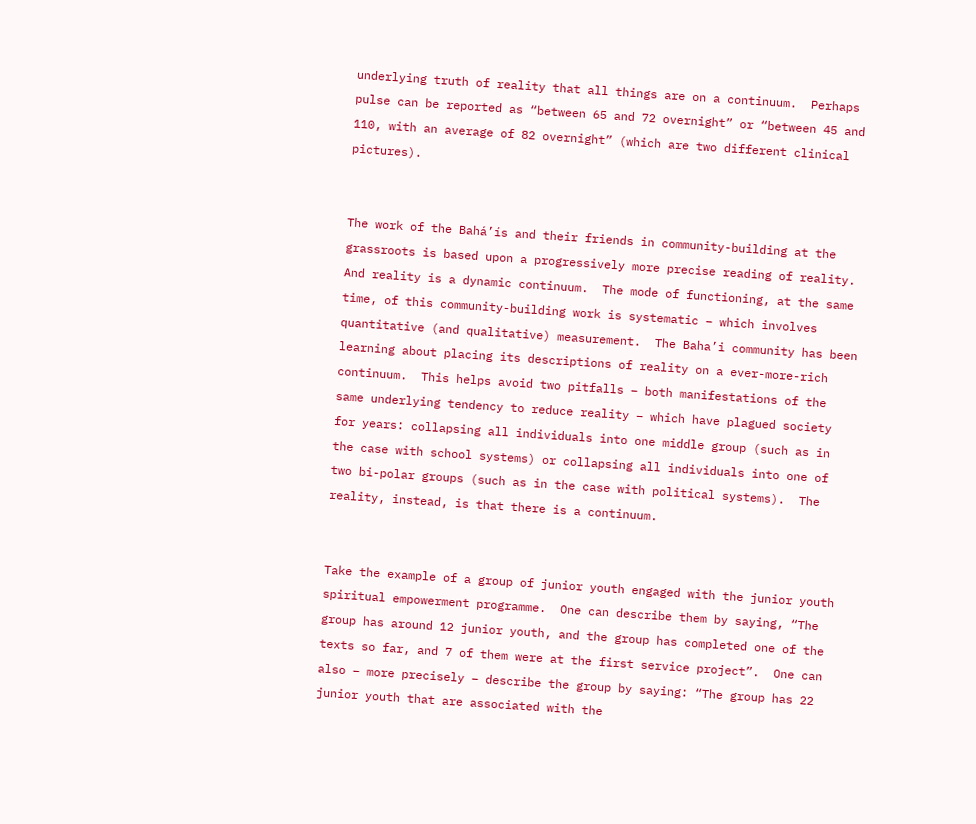underlying truth of reality that all things are on a continuum.  Perhaps pulse can be reported as “between 65 and 72 overnight” or “between 45 and 110, with an average of 82 overnight” (which are two different clinical pictures).


The work of the Bahá’ís and their friends in community-building at the grassroots is based upon a progressively more precise reading of reality.  And reality is a dynamic continuum.  The mode of functioning, at the same time, of this community-building work is systematic – which involves quantitative (and qualitative) measurement.  The Baha’i community has been learning about placing its descriptions of reality on a ever-more-rich continuum.  This helps avoid two pitfalls – both manifestations of the same underlying tendency to reduce reality – which have plagued society for years: collapsing all individuals into one middle group (such as in the case with school systems) or collapsing all individuals into one of two bi-polar groups (such as in the case with political systems).  The reality, instead, is that there is a continuum.


Take the example of a group of junior youth engaged with the junior youth spiritual empowerment programme.  One can describe them by saying, “The group has around 12 junior youth, and the group has completed one of the texts so far, and 7 of them were at the first service project”.  One can also – more precisely – describe the group by saying: “The group has 22 junior youth that are associated with the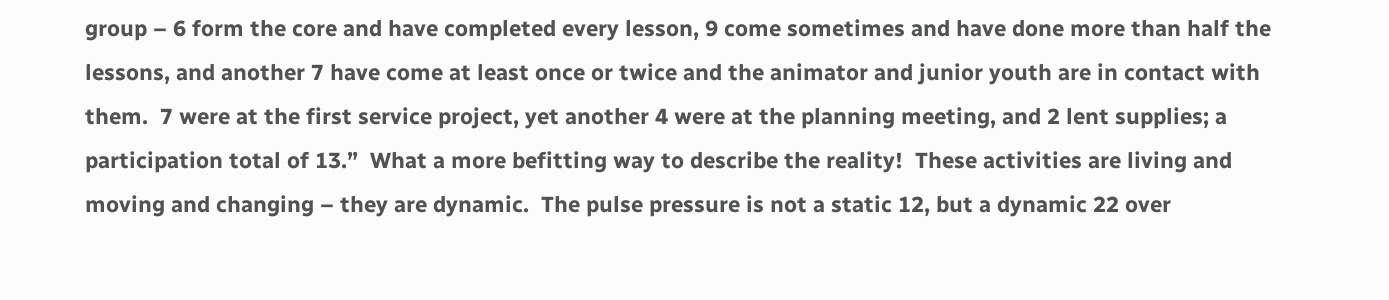group – 6 form the core and have completed every lesson, 9 come sometimes and have done more than half the lessons, and another 7 have come at least once or twice and the animator and junior youth are in contact with them.  7 were at the first service project, yet another 4 were at the planning meeting, and 2 lent supplies; a participation total of 13.”  What a more befitting way to describe the reality!  These activities are living and moving and changing – they are dynamic.  The pulse pressure is not a static 12, but a dynamic 22 over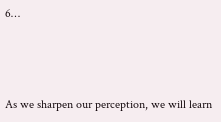6…



As we sharpen our perception, we will learn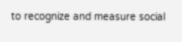to recognize and measure social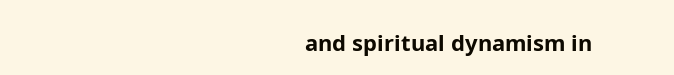and spiritual dynamism in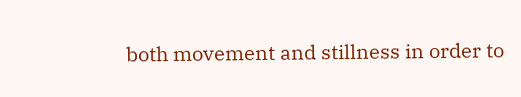both movement and stillness in order to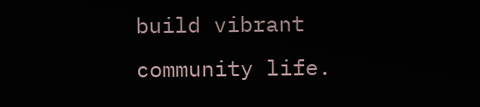build vibrant community life.